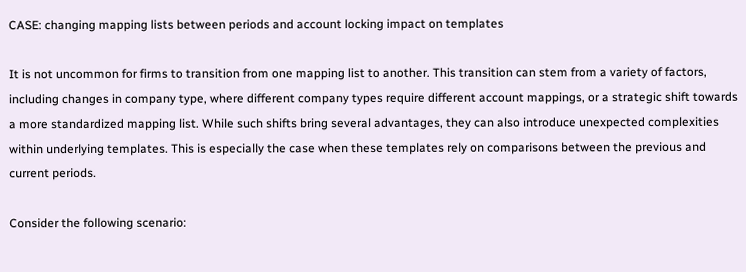CASE: changing mapping lists between periods and account locking impact on templates

It is not uncommon for firms to transition from one mapping list to another. This transition can stem from a variety of factors, including changes in company type, where different company types require different account mappings, or a strategic shift towards a more standardized mapping list. While such shifts bring several advantages, they can also introduce unexpected complexities within underlying templates. This is especially the case when these templates rely on comparisons between the previous and current periods.

Consider the following scenario: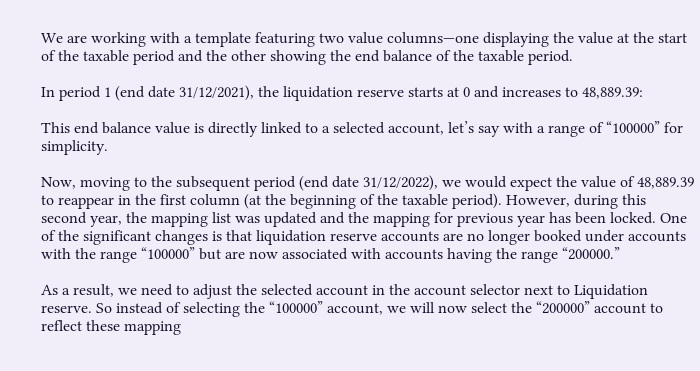We are working with a template featuring two value columns—one displaying the value at the start of the taxable period and the other showing the end balance of the taxable period.

In period 1 (end date 31/12/2021), the liquidation reserve starts at 0 and increases to 48,889.39:

This end balance value is directly linked to a selected account, let’s say with a range of “100000” for simplicity.

Now, moving to the subsequent period (end date 31/12/2022), we would expect the value of 48,889.39 to reappear in the first column (at the beginning of the taxable period). However, during this second year, the mapping list was updated and the mapping for previous year has been locked. One of the significant changes is that liquidation reserve accounts are no longer booked under accounts with the range “100000” but are now associated with accounts having the range “200000.”

As a result, we need to adjust the selected account in the account selector next to Liquidation reserve. So instead of selecting the “100000” account, we will now select the “200000” account to reflect these mapping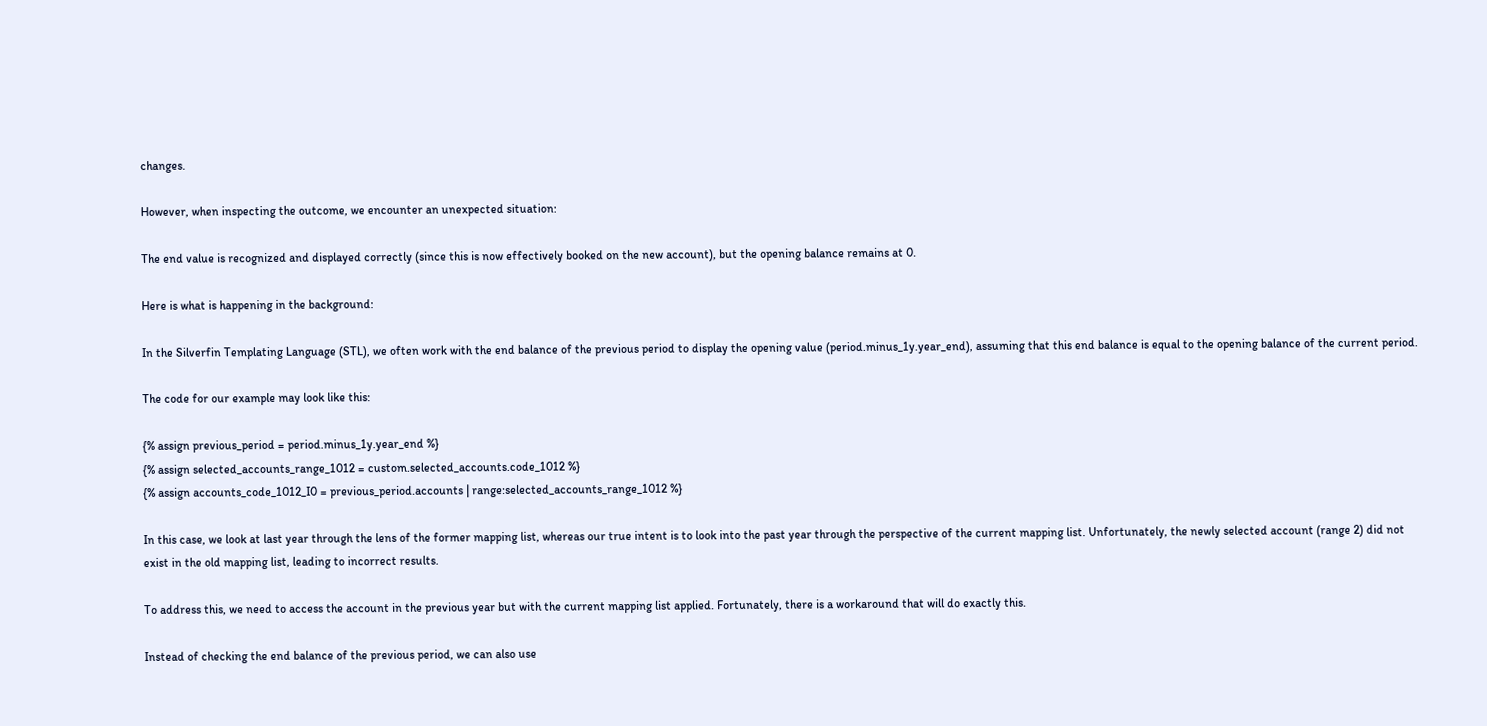changes.

However, when inspecting the outcome, we encounter an unexpected situation:

The end value is recognized and displayed correctly (since this is now effectively booked on the new account), but the opening balance remains at 0.

Here is what is happening in the background:

In the Silverfin Templating Language (STL), we often work with the end balance of the previous period to display the opening value (period.minus_1y.year_end), assuming that this end balance is equal to the opening balance of the current period.

The code for our example may look like this:

{% assign previous_period = period.minus_1y.year_end %}
{% assign selected_accounts_range_1012 = custom.selected_accounts.code_1012 %}
{% assign accounts_code_1012_I0 = previous_period.accounts | range:selected_accounts_range_1012 %}

In this case, we look at last year through the lens of the former mapping list, whereas our true intent is to look into the past year through the perspective of the current mapping list. Unfortunately, the newly selected account (range 2) did not exist in the old mapping list, leading to incorrect results.

To address this, we need to access the account in the previous year but with the current mapping list applied. Fortunately, there is a workaround that will do exactly this.

Instead of checking the end balance of the previous period, we can also use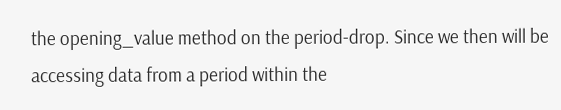the opening_value method on the period-drop. Since we then will be accessing data from a period within the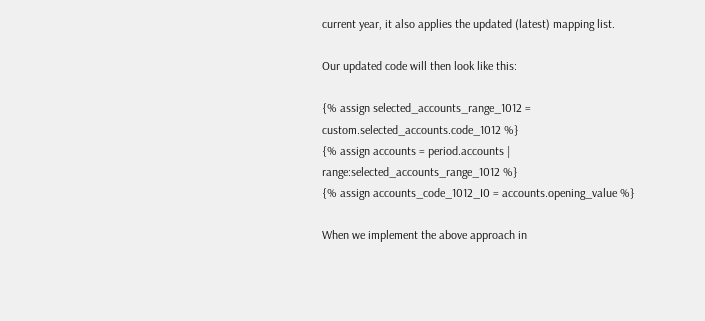current year, it also applies the updated (latest) mapping list.

Our updated code will then look like this:

{% assign selected_accounts_range_1012 = custom.selected_accounts.code_1012 %}
{% assign accounts = period.accounts | range:selected_accounts_range_1012 %}
{% assign accounts_code_1012_I0 = accounts.opening_value %}

When we implement the above approach in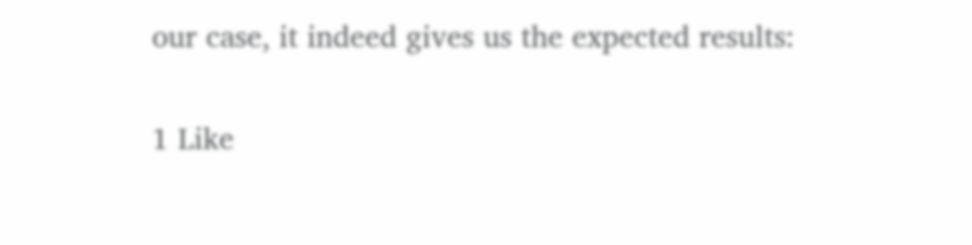our case, it indeed gives us the expected results:

1 Like